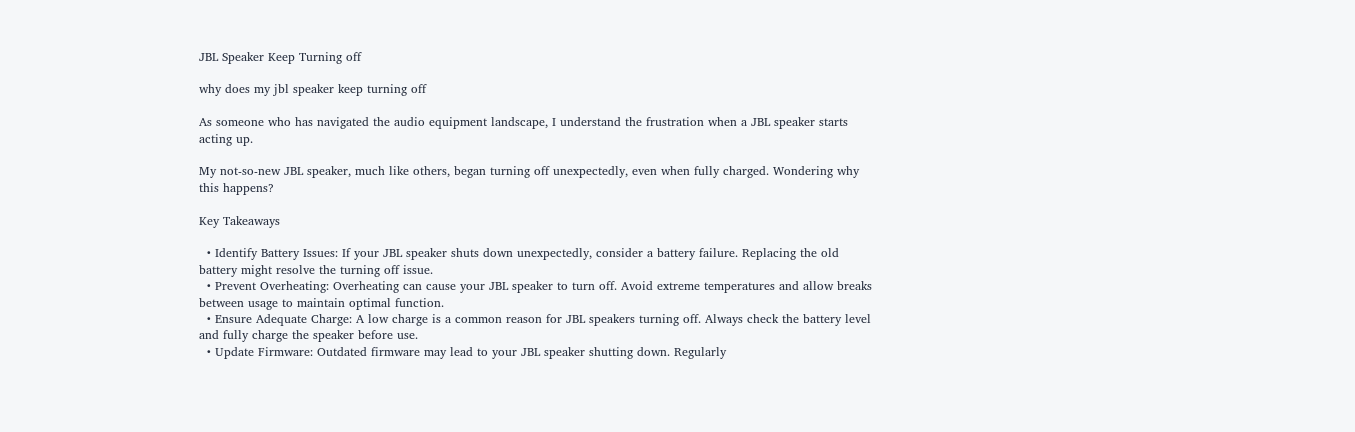JBL Speaker Keep Turning off

why does my jbl speaker keep turning off

As someone who has navigated the audio equipment landscape, I understand the frustration when a JBL speaker starts acting up.

My not-so-new JBL speaker, much like others, began turning off unexpectedly, even when fully charged. Wondering why this happens?

Key Takeaways

  • Identify Battery Issues: If your JBL speaker shuts down unexpectedly, consider a battery failure. Replacing the old battery might resolve the turning off issue.
  • Prevent Overheating: Overheating can cause your JBL speaker to turn off. Avoid extreme temperatures and allow breaks between usage to maintain optimal function.
  • Ensure Adequate Charge: A low charge is a common reason for JBL speakers turning off. Always check the battery level and fully charge the speaker before use.
  • Update Firmware: Outdated firmware may lead to your JBL speaker shutting down. Regularly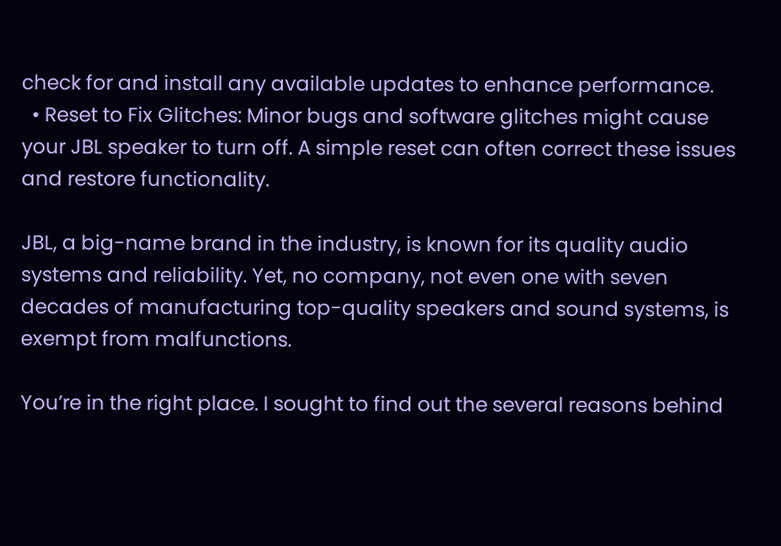check for and install any available updates to enhance performance.
  • Reset to Fix Glitches: Minor bugs and software glitches might cause your JBL speaker to turn off. A simple reset can often correct these issues and restore functionality.

JBL, a big-name brand in the industry, is known for its quality audio systems and reliability. Yet, no company, not even one with seven decades of manufacturing top-quality speakers and sound systems, is exempt from malfunctions.

You’re in the right place. I sought to find out the several reasons behind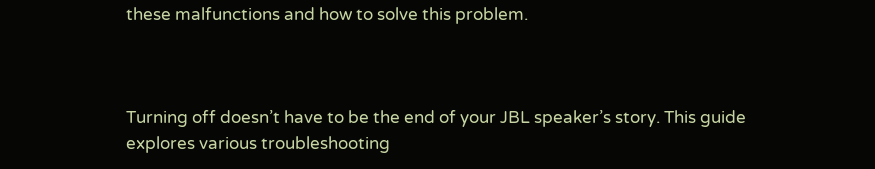these malfunctions and how to solve this problem.



Turning off doesn’t have to be the end of your JBL speaker’s story. This guide explores various troubleshooting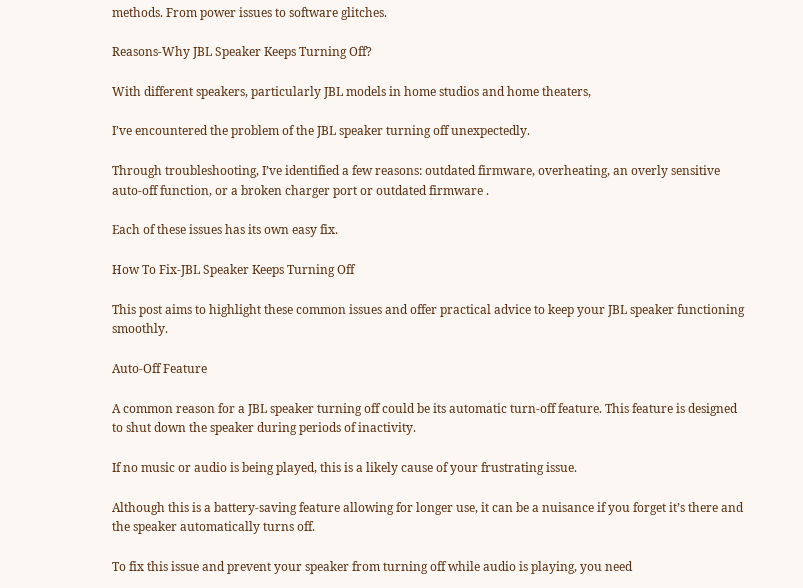methods. From power issues to software glitches.

Reasons-Why JBL Speaker Keeps Turning Off?

With different speakers, particularly JBL models in home studios and home theaters,

I’ve encountered the problem of the JBL speaker turning off unexpectedly.

Through troubleshooting, I’ve identified a few reasons: outdated firmware, overheating, an overly sensitive auto-off function, or a broken charger port or outdated firmware .

Each of these issues has its own easy fix.

How To Fix-JBL Speaker Keeps Turning Off

This post aims to highlight these common issues and offer practical advice to keep your JBL speaker functioning smoothly.

Auto-Off Feature

A common reason for a JBL speaker turning off could be its automatic turn-off feature. This feature is designed to shut down the speaker during periods of inactivity.

If no music or audio is being played, this is a likely cause of your frustrating issue.

Although this is a battery-saving feature allowing for longer use, it can be a nuisance if you forget it’s there and the speaker automatically turns off.

To fix this issue and prevent your speaker from turning off while audio is playing, you need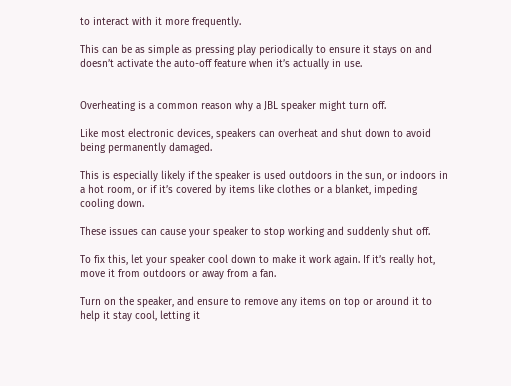to interact with it more frequently.

This can be as simple as pressing play periodically to ensure it stays on and doesn’t activate the auto-off feature when it’s actually in use.


Overheating is a common reason why a JBL speaker might turn off.

Like most electronic devices, speakers can overheat and shut down to avoid being permanently damaged.

This is especially likely if the speaker is used outdoors in the sun, or indoors in a hot room, or if it’s covered by items like clothes or a blanket, impeding cooling down.

These issues can cause your speaker to stop working and suddenly shut off.

To fix this, let your speaker cool down to make it work again. If it’s really hot, move it from outdoors or away from a fan.

Turn on the speaker, and ensure to remove any items on top or around it to help it stay cool, letting it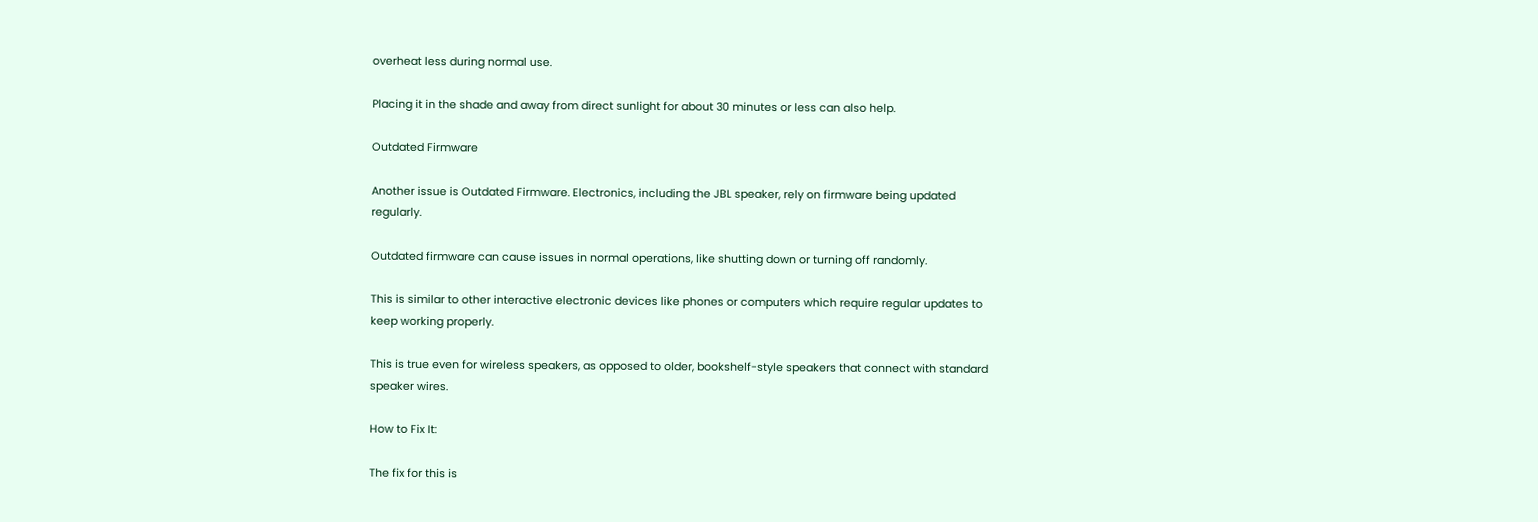overheat less during normal use.

Placing it in the shade and away from direct sunlight for about 30 minutes or less can also help.

Outdated Firmware

Another issue is Outdated Firmware. Electronics, including the JBL speaker, rely on firmware being updated regularly.

Outdated firmware can cause issues in normal operations, like shutting down or turning off randomly.

This is similar to other interactive electronic devices like phones or computers which require regular updates to keep working properly.

This is true even for wireless speakers, as opposed to older, bookshelf-style speakers that connect with standard speaker wires.

How to Fix It:

The fix for this is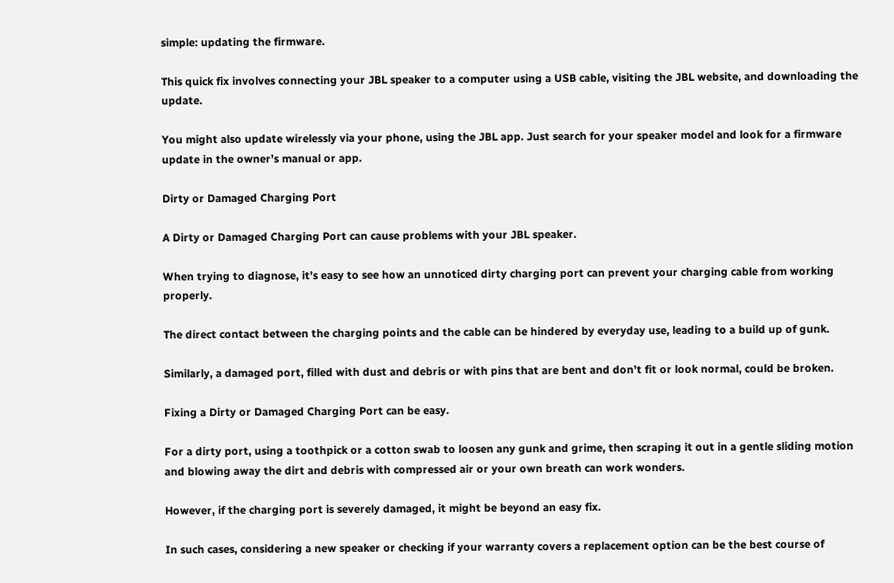simple: updating the firmware.

This quick fix involves connecting your JBL speaker to a computer using a USB cable, visiting the JBL website, and downloading the update.

You might also update wirelessly via your phone, using the JBL app. Just search for your speaker model and look for a firmware update in the owner’s manual or app.

Dirty or Damaged Charging Port

A Dirty or Damaged Charging Port can cause problems with your JBL speaker.

When trying to diagnose, it’s easy to see how an unnoticed dirty charging port can prevent your charging cable from working properly.

The direct contact between the charging points and the cable can be hindered by everyday use, leading to a build up of gunk.

Similarly, a damaged port, filled with dust and debris or with pins that are bent and don’t fit or look normal, could be broken.

Fixing a Dirty or Damaged Charging Port can be easy.

For a dirty port, using a toothpick or a cotton swab to loosen any gunk and grime, then scraping it out in a gentle sliding motion and blowing away the dirt and debris with compressed air or your own breath can work wonders.

However, if the charging port is severely damaged, it might be beyond an easy fix.

In such cases, considering a new speaker or checking if your warranty covers a replacement option can be the best course of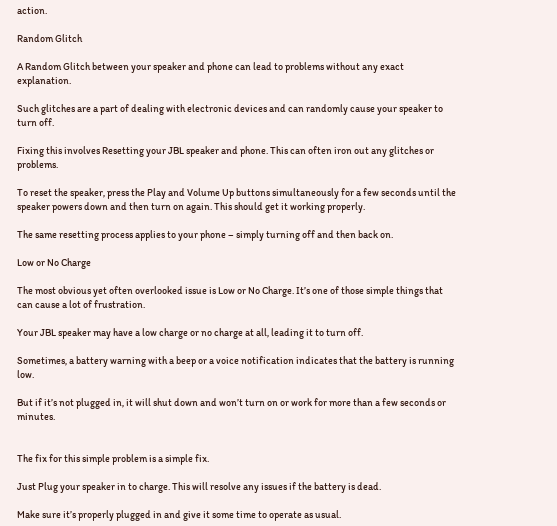action.

Random Glitch

A Random Glitch between your speaker and phone can lead to problems without any exact explanation.

Such glitches are a part of dealing with electronic devices and can randomly cause your speaker to turn off.

Fixing this involves Resetting your JBL speaker and phone. This can often iron out any glitches or problems.

To reset the speaker, press the Play and Volume Up buttons simultaneously for a few seconds until the speaker powers down and then turn on again. This should get it working properly.

The same resetting process applies to your phone – simply turning off and then back on.

Low or No Charge

The most obvious yet often overlooked issue is Low or No Charge. It’s one of those simple things that can cause a lot of frustration.

Your JBL speaker may have a low charge or no charge at all, leading it to turn off.

Sometimes, a battery warning with a beep or a voice notification indicates that the battery is running low.

But if it’s not plugged in, it will shut down and won’t turn on or work for more than a few seconds or minutes.


The fix for this simple problem is a simple fix.

Just Plug your speaker in to charge. This will resolve any issues if the battery is dead.

Make sure it’s properly plugged in and give it some time to operate as usual.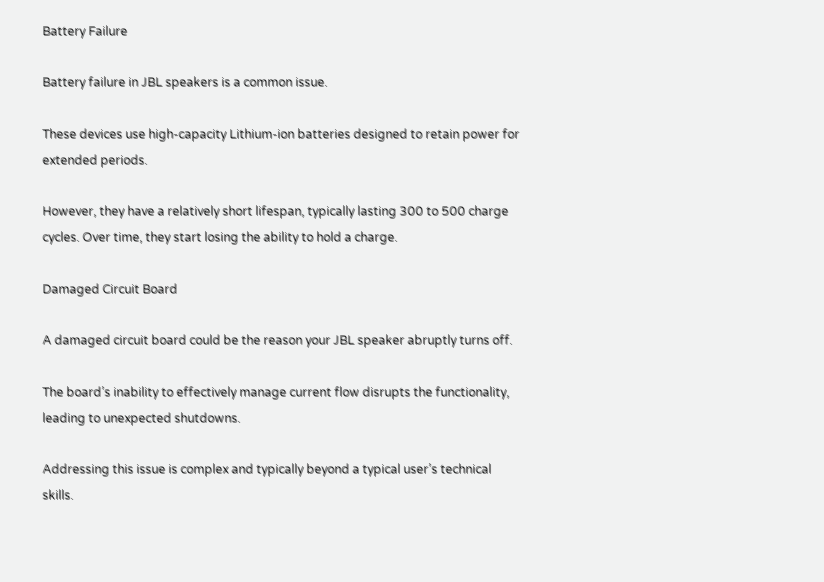Battery Failure

Battery failure in JBL speakers is a common issue.

These devices use high-capacity Lithium-ion batteries designed to retain power for extended periods.

However, they have a relatively short lifespan, typically lasting 300 to 500 charge cycles. Over time, they start losing the ability to hold a charge.

Damaged Circuit Board

A damaged circuit board could be the reason your JBL speaker abruptly turns off.

The board’s inability to effectively manage current flow disrupts the functionality, leading to unexpected shutdowns.

Addressing this issue is complex and typically beyond a typical user’s technical skills.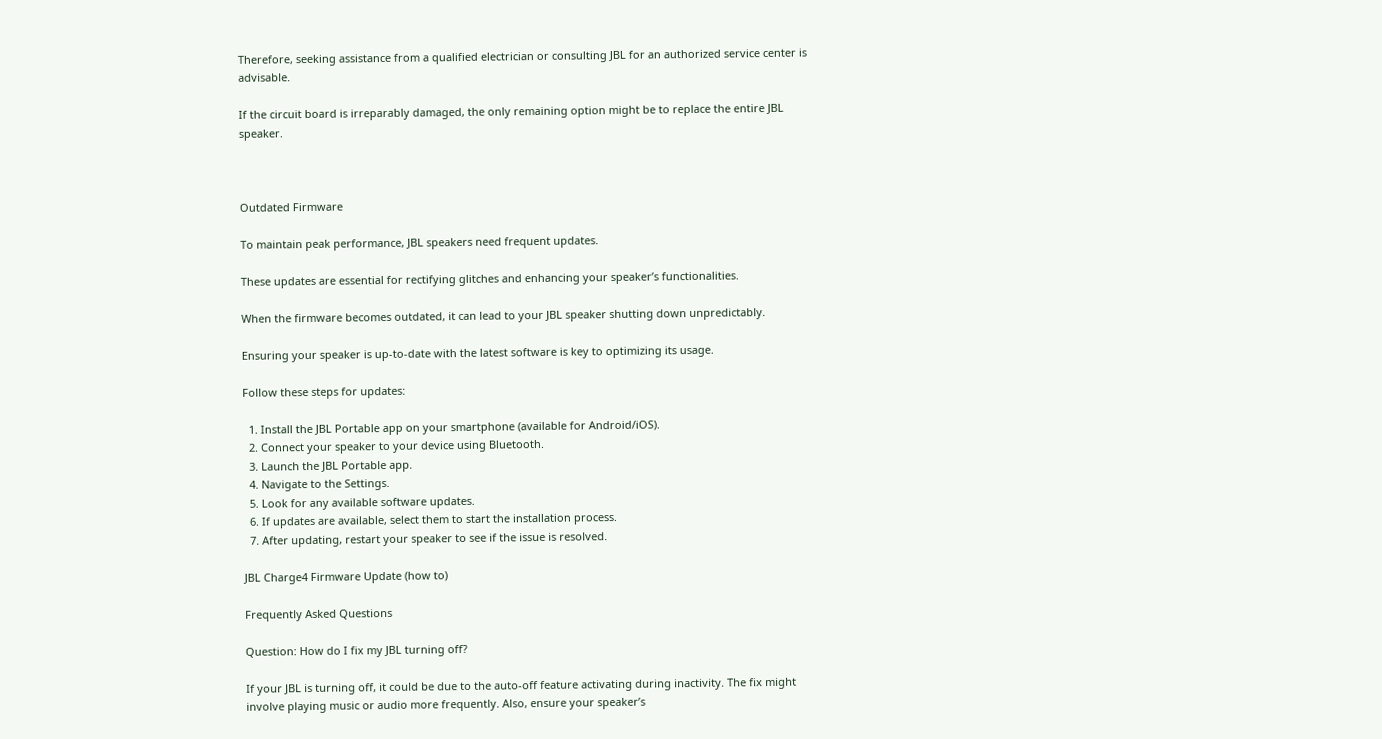Therefore, seeking assistance from a qualified electrician or consulting JBL for an authorized service center is advisable.

If the circuit board is irreparably damaged, the only remaining option might be to replace the entire JBL speaker.



Outdated Firmware

To maintain peak performance, JBL speakers need frequent updates.

These updates are essential for rectifying glitches and enhancing your speaker’s functionalities.

When the firmware becomes outdated, it can lead to your JBL speaker shutting down unpredictably.

Ensuring your speaker is up-to-date with the latest software is key to optimizing its usage.

Follow these steps for updates:

  1. Install the JBL Portable app on your smartphone (available for Android/iOS).
  2. Connect your speaker to your device using Bluetooth.
  3. Launch the JBL Portable app.
  4. Navigate to the Settings.
  5. Look for any available software updates.
  6. If updates are available, select them to start the installation process.
  7. After updating, restart your speaker to see if the issue is resolved.

JBL Charge4 Firmware Update (how to)

Frequently Asked Questions

Question: How do I fix my JBL turning off?

If your JBL is turning off, it could be due to the auto-off feature activating during inactivity. The fix might involve playing music or audio more frequently. Also, ensure your speaker’s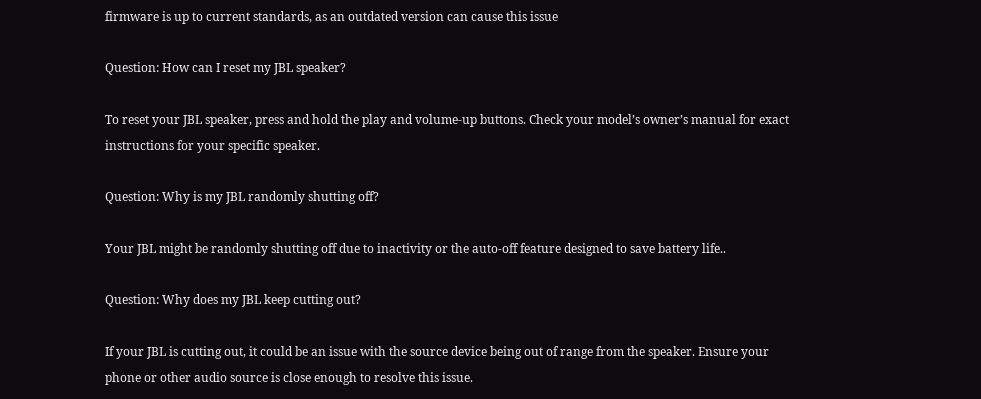firmware is up to current standards, as an outdated version can cause this issue

Question: How can I reset my JBL speaker?

To reset your JBL speaker, press and hold the play and volume-up buttons. Check your model’s owner’s manual for exact instructions for your specific speaker.

Question: Why is my JBL randomly shutting off?

Your JBL might be randomly shutting off due to inactivity or the auto-off feature designed to save battery life..

Question: Why does my JBL keep cutting out?

If your JBL is cutting out, it could be an issue with the source device being out of range from the speaker. Ensure your phone or other audio source is close enough to resolve this issue.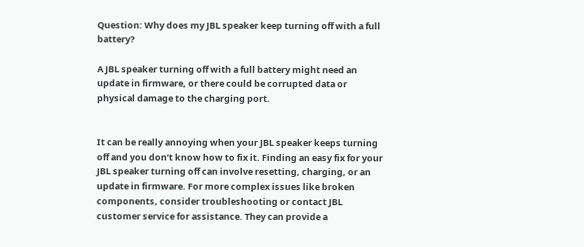Question: Why does my JBL speaker keep turning off with a full battery?

A JBL speaker turning off with a full battery might need an update in firmware, or there could be corrupted data or physical damage to the charging port.


It can be really annoying when your JBL speaker keeps turning off and you don’t know how to fix it. Finding an easy fix for your JBL speaker turning off can involve resetting, charging, or an update in firmware. For more complex issues like broken components, consider troubleshooting or contact JBL customer service for assistance. They can provide a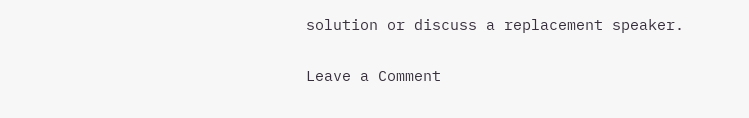solution or discuss a replacement speaker.

Leave a Comment